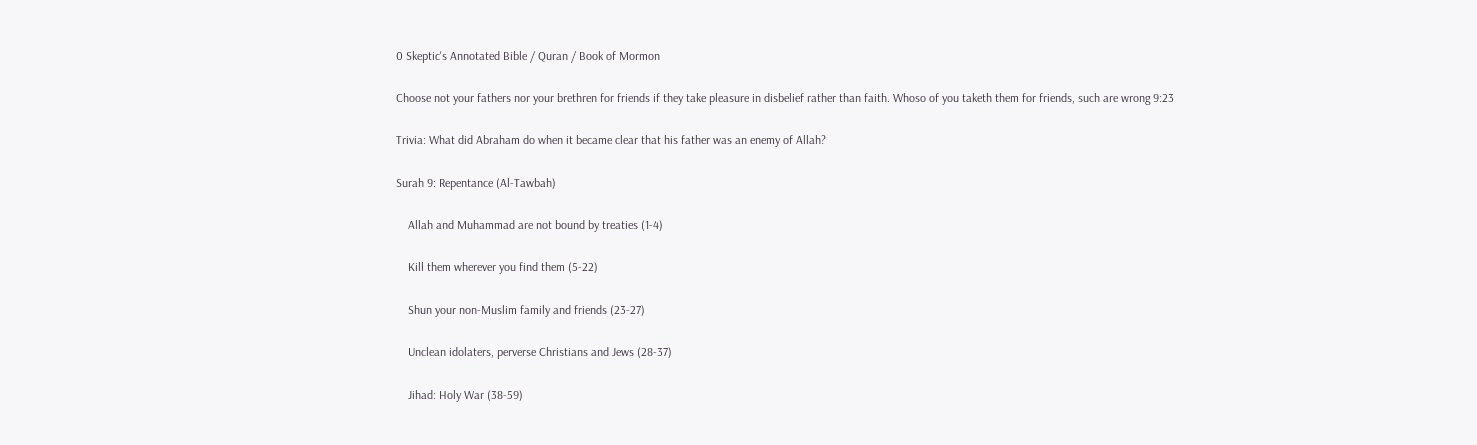0 Skeptic's Annotated Bible / Quran / Book of Mormon

Choose not your fathers nor your brethren for friends if they take pleasure in disbelief rather than faith. Whoso of you taketh them for friends, such are wrong 9:23

Trivia: What did Abraham do when it became clear that his father was an enemy of Allah?

Surah 9: Repentance (Al-Tawbah)

    Allah and Muhammad are not bound by treaties (1-4)

    Kill them wherever you find them (5-22)

    Shun your non-Muslim family and friends (23-27)

    Unclean idolaters, perverse Christians and Jews (28-37)

    Jihad: Holy War (38-59)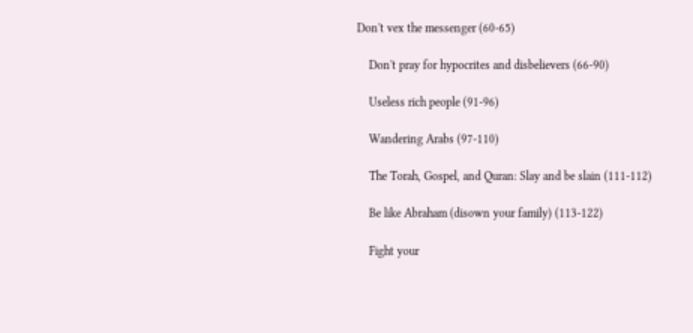Don't vex the messenger (60-65)

    Don't pray for hypocrites and disbelievers (66-90)

    Useless rich people (91-96)

    Wandering Arabs (97-110)

    The Torah, Gospel, and Quran: Slay and be slain (111-112)

    Be like Abraham (disown your family) (113-122)

    Fight your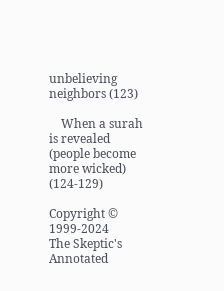unbelieving neighbors (123)

    When a surah is revealed (people become more wicked) (124-129)

Copyright © 1999-2024
The Skeptic's Annotated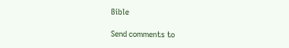Bible

Send comments to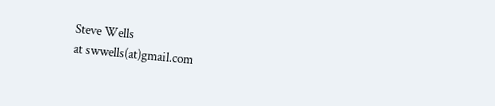Steve Wells
at swwells(at)gmail.com